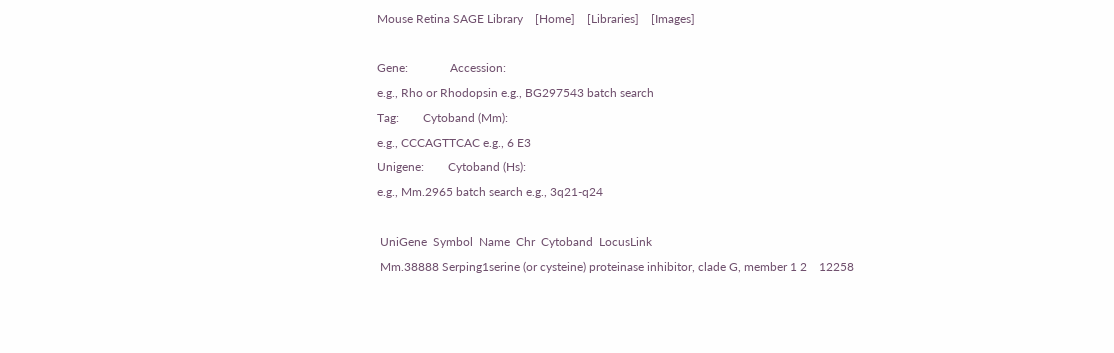Mouse Retina SAGE Library    [Home]    [Libraries]    [Images]

Gene:              Accession:
e.g., Rho or Rhodopsin e.g., BG297543 batch search
Tag:        Cytoband (Mm):
e.g., CCCAGTTCAC e.g., 6 E3
Unigene:        Cytoband (Hs):
e.g., Mm.2965 batch search e.g., 3q21-q24

 UniGene  Symbol  Name  Chr  Cytoband  LocusLink
 Mm.38888 Serping1serine (or cysteine) proteinase inhibitor, clade G, member 1 2    12258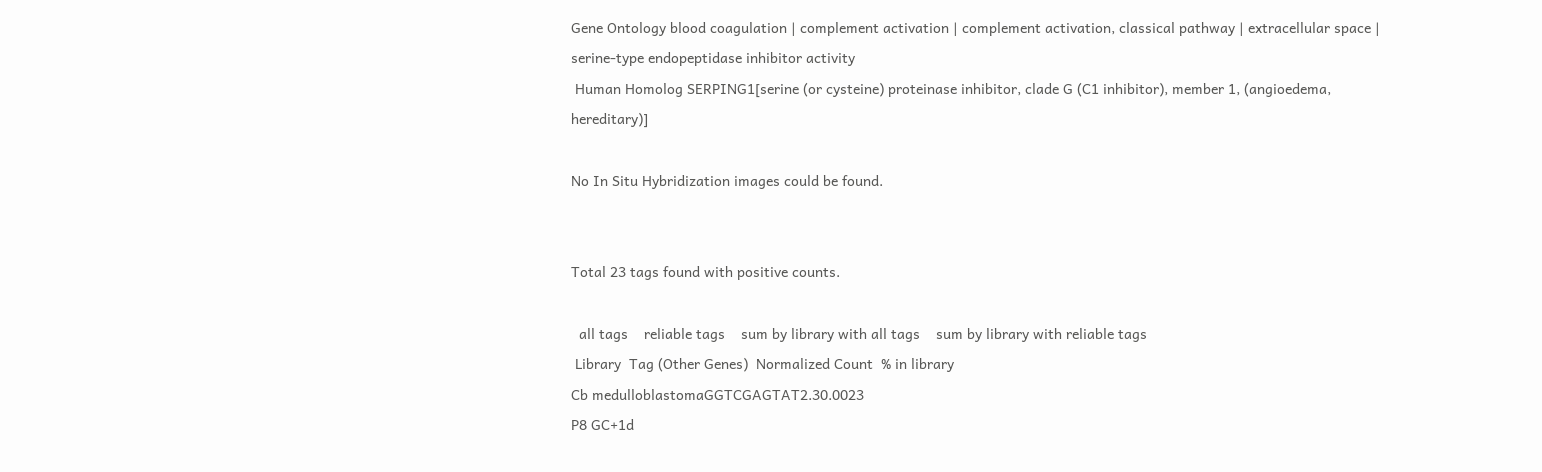Gene Ontology blood coagulation | complement activation | complement activation, classical pathway | extracellular space | serine-type endopeptidase inhibitor activity
 Human Homolog SERPING1[serine (or cysteine) proteinase inhibitor, clade G (C1 inhibitor), member 1, (angioedema, hereditary)]

No In Situ Hybridization images could be found.


Total 23 tags found with positive counts.

  all tags    reliable tags    sum by library with all tags    sum by library with reliable tags
 Library  Tag (Other Genes)  Normalized Count  % in library
Cb medulloblastomaGGTCGAGTAT2.30.0023
P8 GC+1d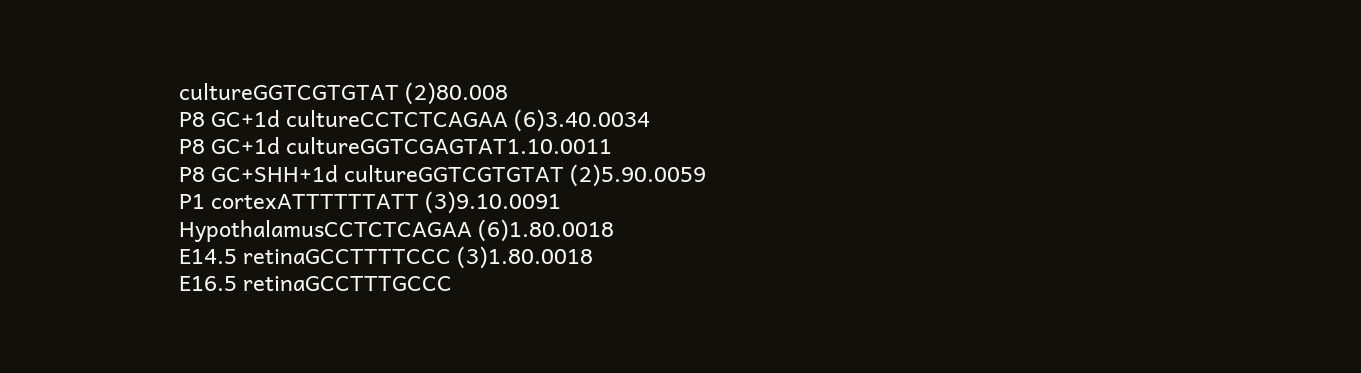cultureGGTCGTGTAT (2)80.008
P8 GC+1d cultureCCTCTCAGAA (6)3.40.0034
P8 GC+1d cultureGGTCGAGTAT1.10.0011
P8 GC+SHH+1d cultureGGTCGTGTAT (2)5.90.0059
P1 cortexATTTTTTATT (3)9.10.0091
HypothalamusCCTCTCAGAA (6)1.80.0018
E14.5 retinaGCCTTTTCCC (3)1.80.0018
E16.5 retinaGCCTTTGCCC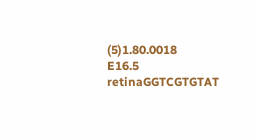(5)1.80.0018
E16.5 retinaGGTCGTGTAT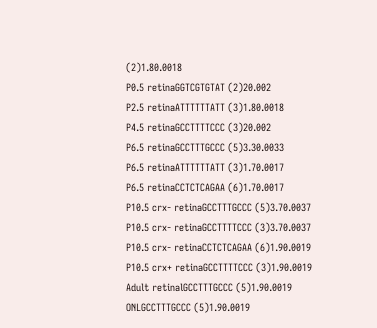(2)1.80.0018
P0.5 retinaGGTCGTGTAT (2)20.002
P2.5 retinaATTTTTTATT (3)1.80.0018
P4.5 retinaGCCTTTTCCC (3)20.002
P6.5 retinaGCCTTTGCCC (5)3.30.0033
P6.5 retinaATTTTTTATT (3)1.70.0017
P6.5 retinaCCTCTCAGAA (6)1.70.0017
P10.5 crx- retinaGCCTTTGCCC (5)3.70.0037
P10.5 crx- retinaGCCTTTTCCC (3)3.70.0037
P10.5 crx- retinaCCTCTCAGAA (6)1.90.0019
P10.5 crx+ retinaGCCTTTTCCC (3)1.90.0019
Adult retinalGCCTTTGCCC (5)1.90.0019
ONLGCCTTTGCCC (5)1.90.0019